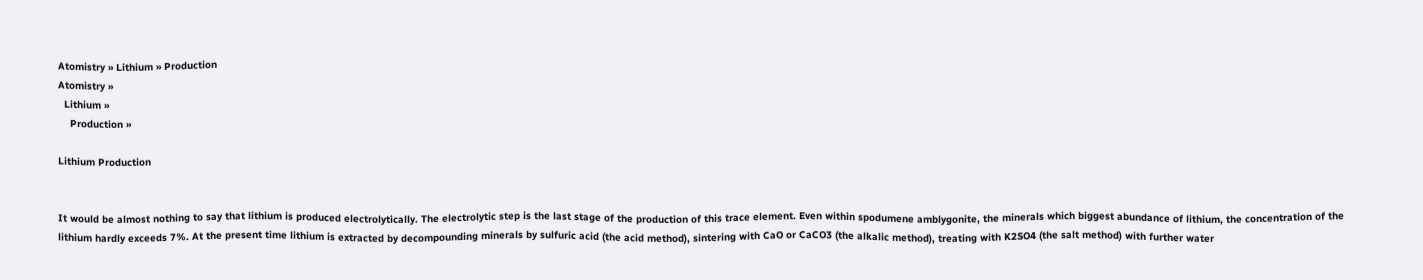Atomistry » Lithium » Production
Atomistry »
  Lithium »
    Production »

Lithium Production


It would be almost nothing to say that lithium is produced electrolytically. The electrolytic step is the last stage of the production of this trace element. Even within spodumene amblygonite, the minerals which biggest abundance of lithium, the concentration of the lithium hardly exceeds 7%. At the present time lithium is extracted by decompounding minerals by sulfuric acid (the acid method), sintering with CaO or CaCO3 (the alkalic method), treating with K2SO4 (the salt method) with further water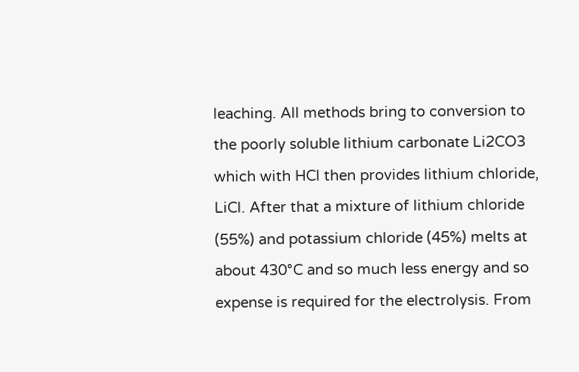leaching. All methods bring to conversion to the poorly soluble lithium carbonate Li2CO3 which with HCl then provides lithium chloride, LiCl. After that a mixture of lithium chloride (55%) and potassium chloride (45%) melts at about 430°C and so much less energy and so expense is required for the electrolysis. From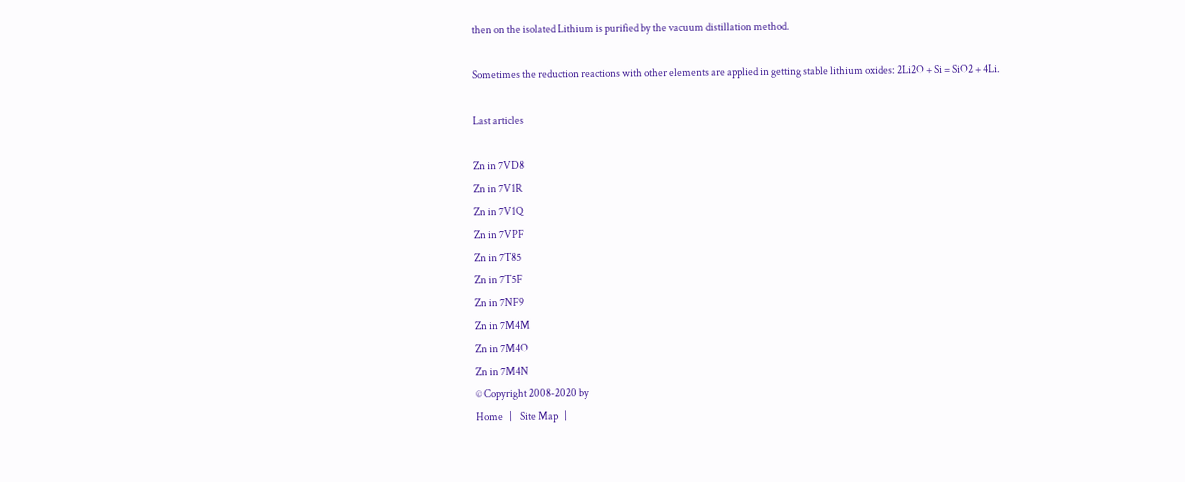then on the isolated Lithium is purified by the vacuum distillation method.

Sometimes the reduction reactions with other elements are applied in getting stable lithium oxides: 2Li2O + Si = SiO2 + 4Li.

Last articles

Zn in 7VD8
Zn in 7V1R
Zn in 7V1Q
Zn in 7VPF
Zn in 7T85
Zn in 7T5F
Zn in 7NF9
Zn in 7M4M
Zn in 7M4O
Zn in 7M4N
© Copyright 2008-2020 by
Home   |    Site Map   |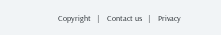Copyright   |    Contact us   |    Privacy